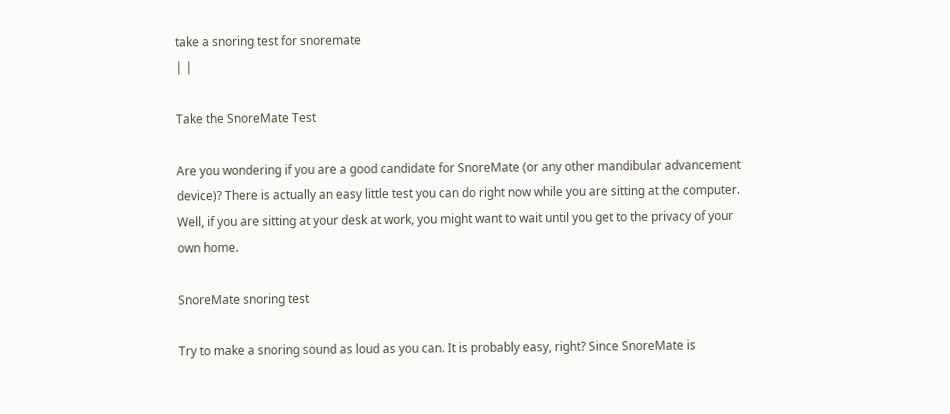take a snoring test for snoremate
| |

Take the SnoreMate Test

Are you wondering if you are a good candidate for SnoreMate (or any other mandibular advancement device)? There is actually an easy little test you can do right now while you are sitting at the computer. Well, if you are sitting at your desk at work, you might want to wait until you get to the privacy of your own home.

SnoreMate snoring test

Try to make a snoring sound as loud as you can. It is probably easy, right? Since SnoreMate is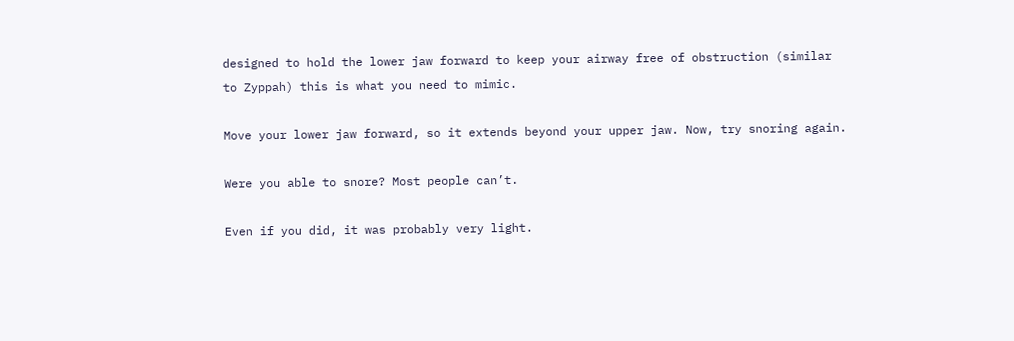designed to hold the lower jaw forward to keep your airway free of obstruction (similar to Zyppah) this is what you need to mimic.

Move your lower jaw forward, so it extends beyond your upper jaw. Now, try snoring again.

Were you able to snore? Most people can’t.

Even if you did, it was probably very light.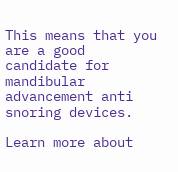This means that you are a good candidate for mandibular advancement anti snoring devices.

Learn more about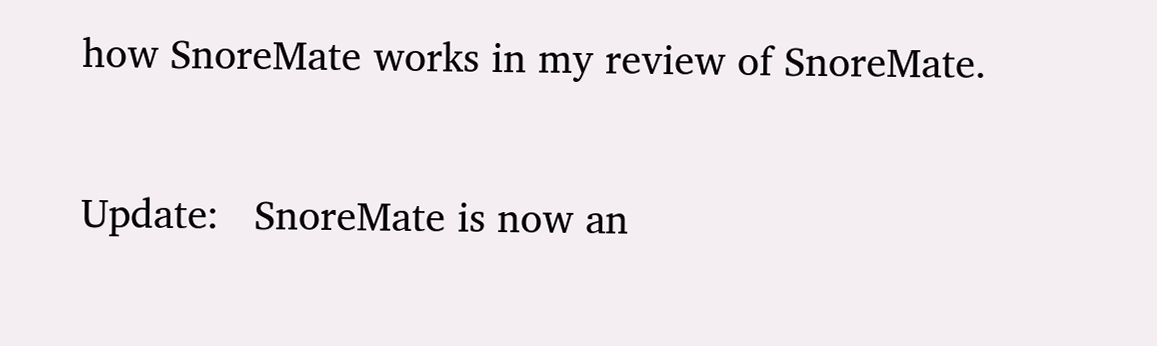how SnoreMate works in my review of SnoreMate.

Update:   SnoreMate is now an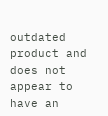outdated product and does not appear to have an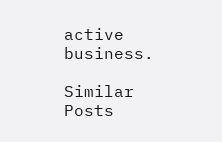active business.

Similar Posts